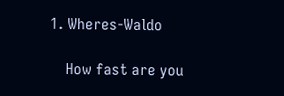1. Wheres-Waldo

    How fast are you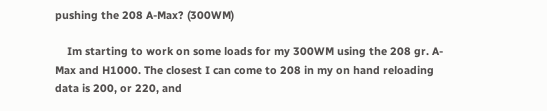pushing the 208 A-Max? (300WM)

    Im starting to work on some loads for my 300WM using the 208 gr. A-Max and H1000. The closest I can come to 208 in my on hand reloading data is 200, or 220, and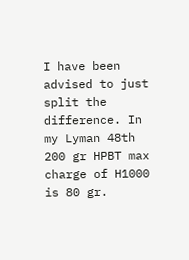I have been advised to just split the difference. In my Lyman 48th 200 gr HPBT max charge of H1000 is 80 gr.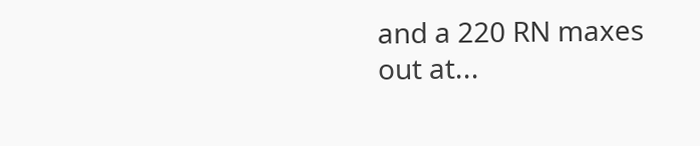and a 220 RN maxes out at...